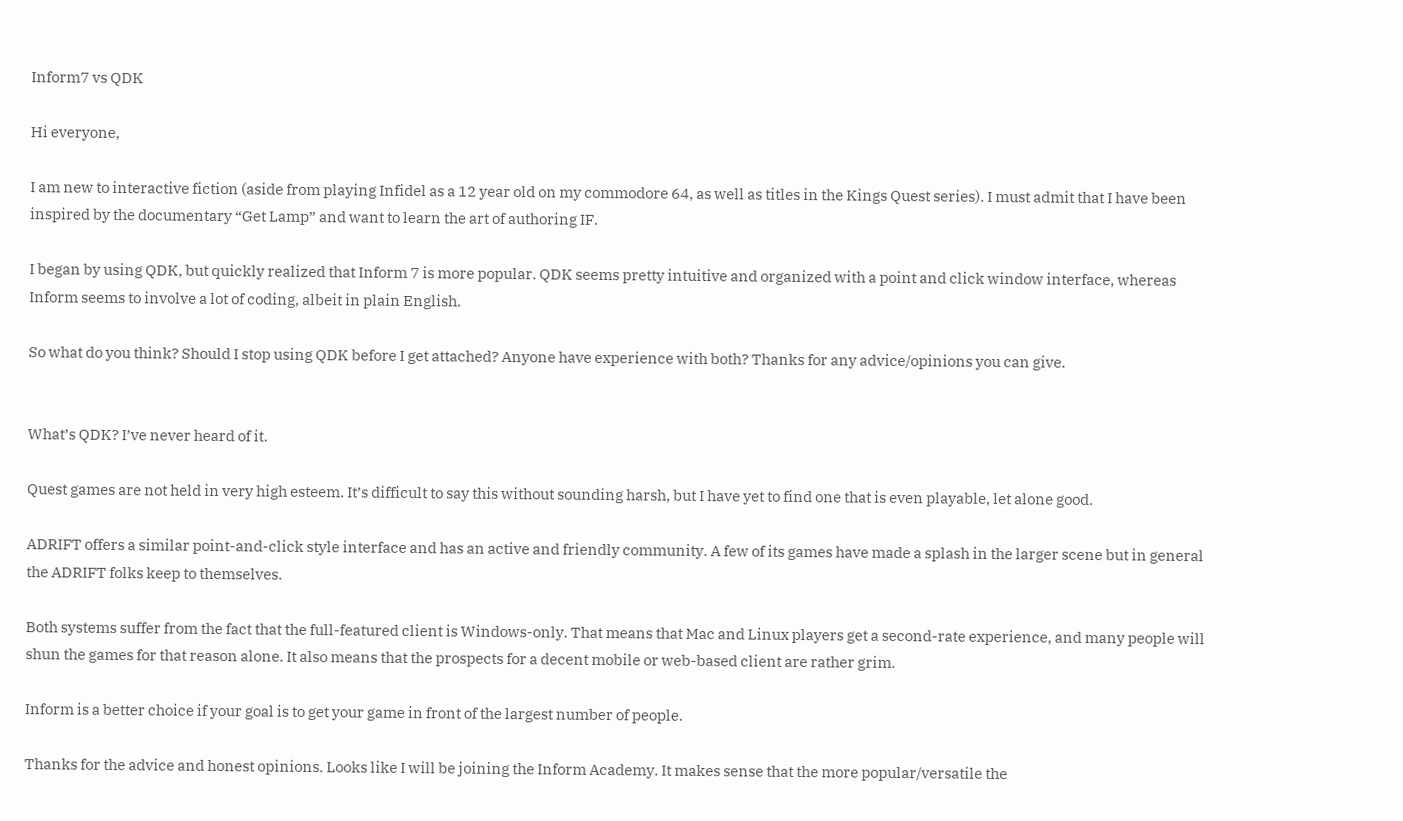Inform7 vs QDK

Hi everyone,

I am new to interactive fiction (aside from playing Infidel as a 12 year old on my commodore 64, as well as titles in the Kings Quest series). I must admit that I have been inspired by the documentary “Get Lamp” and want to learn the art of authoring IF.

I began by using QDK, but quickly realized that Inform 7 is more popular. QDK seems pretty intuitive and organized with a point and click window interface, whereas Inform seems to involve a lot of coding, albeit in plain English.

So what do you think? Should I stop using QDK before I get attached? Anyone have experience with both? Thanks for any advice/opinions you can give.


What’s QDK? I’ve never heard of it.

Quest games are not held in very high esteem. It’s difficult to say this without sounding harsh, but I have yet to find one that is even playable, let alone good.

ADRIFT offers a similar point-and-click style interface and has an active and friendly community. A few of its games have made a splash in the larger scene but in general the ADRIFT folks keep to themselves.

Both systems suffer from the fact that the full-featured client is Windows-only. That means that Mac and Linux players get a second-rate experience, and many people will shun the games for that reason alone. It also means that the prospects for a decent mobile or web-based client are rather grim.

Inform is a better choice if your goal is to get your game in front of the largest number of people.

Thanks for the advice and honest opinions. Looks like I will be joining the Inform Academy. It makes sense that the more popular/versatile the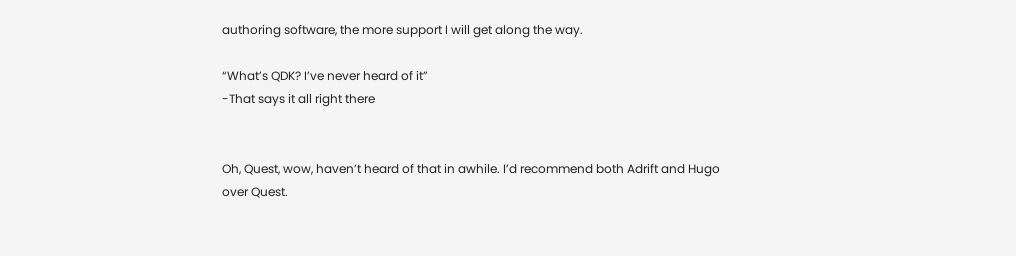authoring software, the more support I will get along the way.

“What’s QDK? I’ve never heard of it”
-That says it all right there


Oh, Quest, wow, haven’t heard of that in awhile. I’d recommend both Adrift and Hugo over Quest.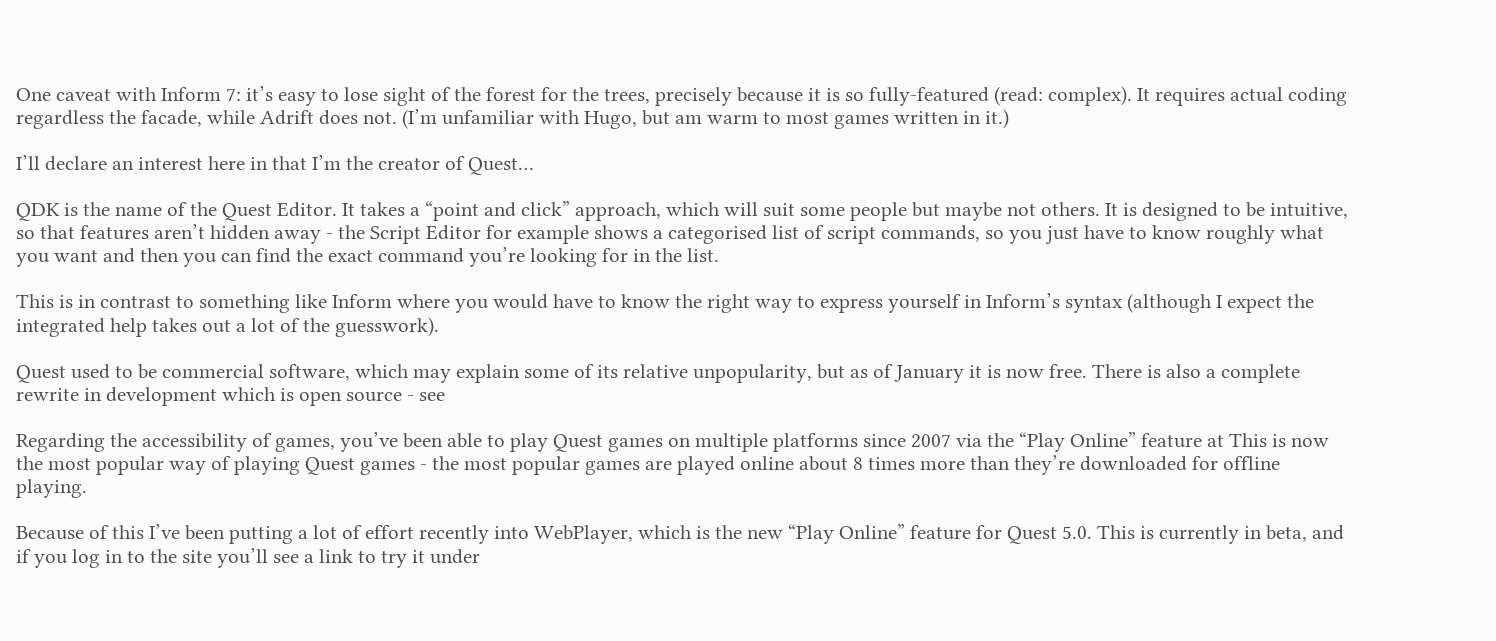One caveat with Inform 7: it’s easy to lose sight of the forest for the trees, precisely because it is so fully-featured (read: complex). It requires actual coding regardless the facade, while Adrift does not. (I’m unfamiliar with Hugo, but am warm to most games written in it.)

I’ll declare an interest here in that I’m the creator of Quest…

QDK is the name of the Quest Editor. It takes a “point and click” approach, which will suit some people but maybe not others. It is designed to be intuitive, so that features aren’t hidden away - the Script Editor for example shows a categorised list of script commands, so you just have to know roughly what you want and then you can find the exact command you’re looking for in the list.

This is in contrast to something like Inform where you would have to know the right way to express yourself in Inform’s syntax (although I expect the integrated help takes out a lot of the guesswork).

Quest used to be commercial software, which may explain some of its relative unpopularity, but as of January it is now free. There is also a complete rewrite in development which is open source - see

Regarding the accessibility of games, you’ve been able to play Quest games on multiple platforms since 2007 via the “Play Online” feature at This is now the most popular way of playing Quest games - the most popular games are played online about 8 times more than they’re downloaded for offline playing.

Because of this I’ve been putting a lot of effort recently into WebPlayer, which is the new “Play Online” feature for Quest 5.0. This is currently in beta, and if you log in to the site you’ll see a link to try it under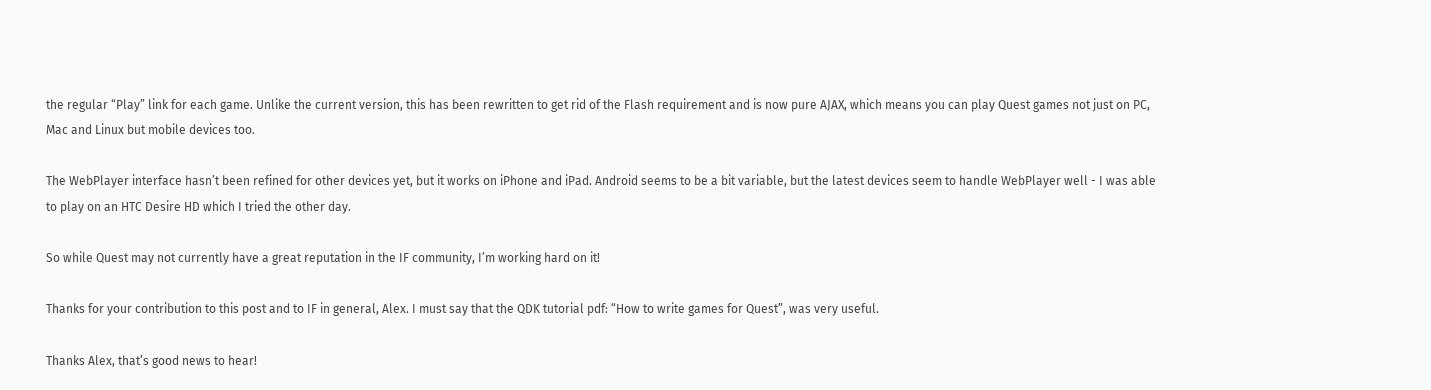the regular “Play” link for each game. Unlike the current version, this has been rewritten to get rid of the Flash requirement and is now pure AJAX, which means you can play Quest games not just on PC, Mac and Linux but mobile devices too.

The WebPlayer interface hasn’t been refined for other devices yet, but it works on iPhone and iPad. Android seems to be a bit variable, but the latest devices seem to handle WebPlayer well - I was able to play on an HTC Desire HD which I tried the other day.

So while Quest may not currently have a great reputation in the IF community, I’m working hard on it!

Thanks for your contribution to this post and to IF in general, Alex. I must say that the QDK tutorial pdf: “How to write games for Quest”, was very useful.

Thanks Alex, that’s good news to hear!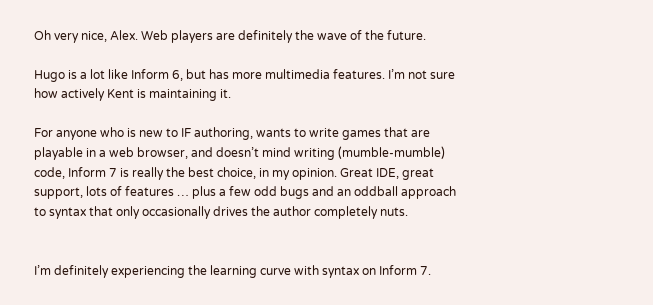Oh very nice, Alex. Web players are definitely the wave of the future.

Hugo is a lot like Inform 6, but has more multimedia features. I’m not sure how actively Kent is maintaining it.

For anyone who is new to IF authoring, wants to write games that are playable in a web browser, and doesn’t mind writing (mumble-mumble) code, Inform 7 is really the best choice, in my opinion. Great IDE, great support, lots of features … plus a few odd bugs and an oddball approach to syntax that only occasionally drives the author completely nuts.


I’m definitely experiencing the learning curve with syntax on Inform 7.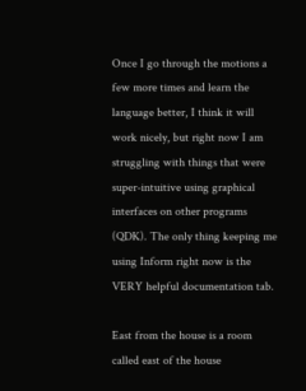Once I go through the motions a few more times and learn the language better, I think it will work nicely, but right now I am struggling with things that were super-intuitive using graphical interfaces on other programs (QDK). The only thing keeping me using Inform right now is the VERY helpful documentation tab.

East from the house is a room called east of the house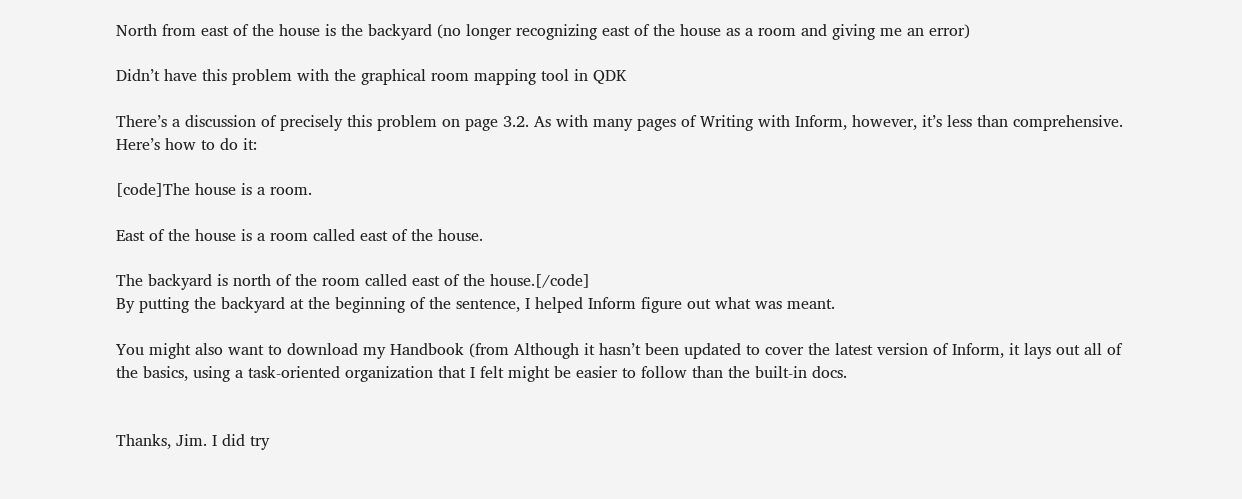North from east of the house is the backyard (no longer recognizing east of the house as a room and giving me an error)

Didn’t have this problem with the graphical room mapping tool in QDK

There’s a discussion of precisely this problem on page 3.2. As with many pages of Writing with Inform, however, it’s less than comprehensive. Here’s how to do it:

[code]The house is a room.

East of the house is a room called east of the house.

The backyard is north of the room called east of the house.[/code]
By putting the backyard at the beginning of the sentence, I helped Inform figure out what was meant.

You might also want to download my Handbook (from Although it hasn’t been updated to cover the latest version of Inform, it lays out all of the basics, using a task-oriented organization that I felt might be easier to follow than the built-in docs.


Thanks, Jim. I did try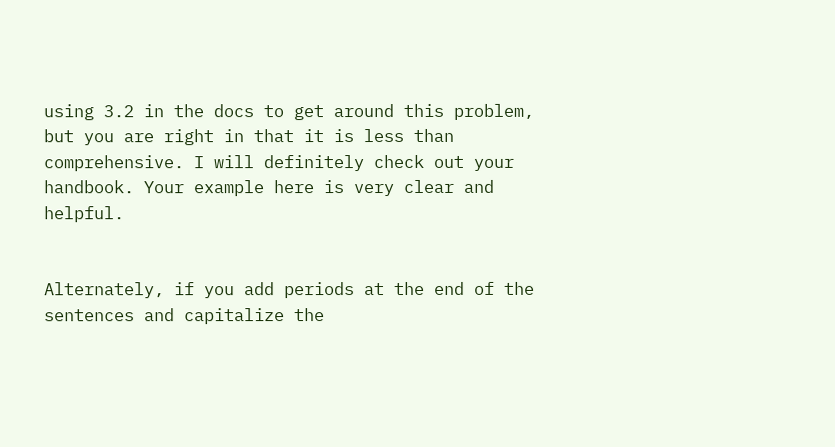using 3.2 in the docs to get around this problem, but you are right in that it is less than comprehensive. I will definitely check out your handbook. Your example here is very clear and helpful.


Alternately, if you add periods at the end of the sentences and capitalize the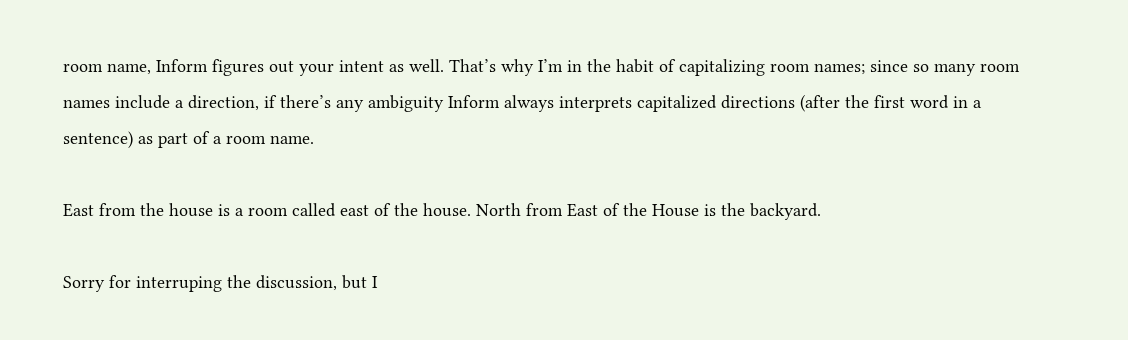room name, Inform figures out your intent as well. That’s why I’m in the habit of capitalizing room names; since so many room names include a direction, if there’s any ambiguity Inform always interprets capitalized directions (after the first word in a sentence) as part of a room name.

East from the house is a room called east of the house. North from East of the House is the backyard.

Sorry for interruping the discussion, but I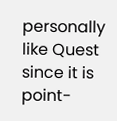personally like Quest since it is point-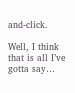and-click.

Well, I think that is all I’ve gotta say…